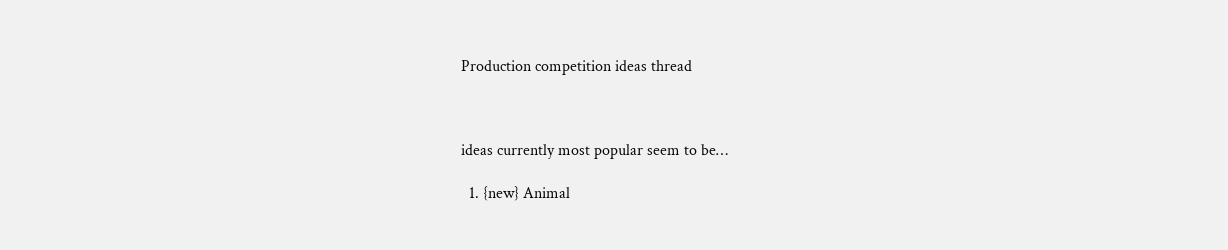Production competition ideas thread



ideas currently most popular seem to be…

  1. {new} Animal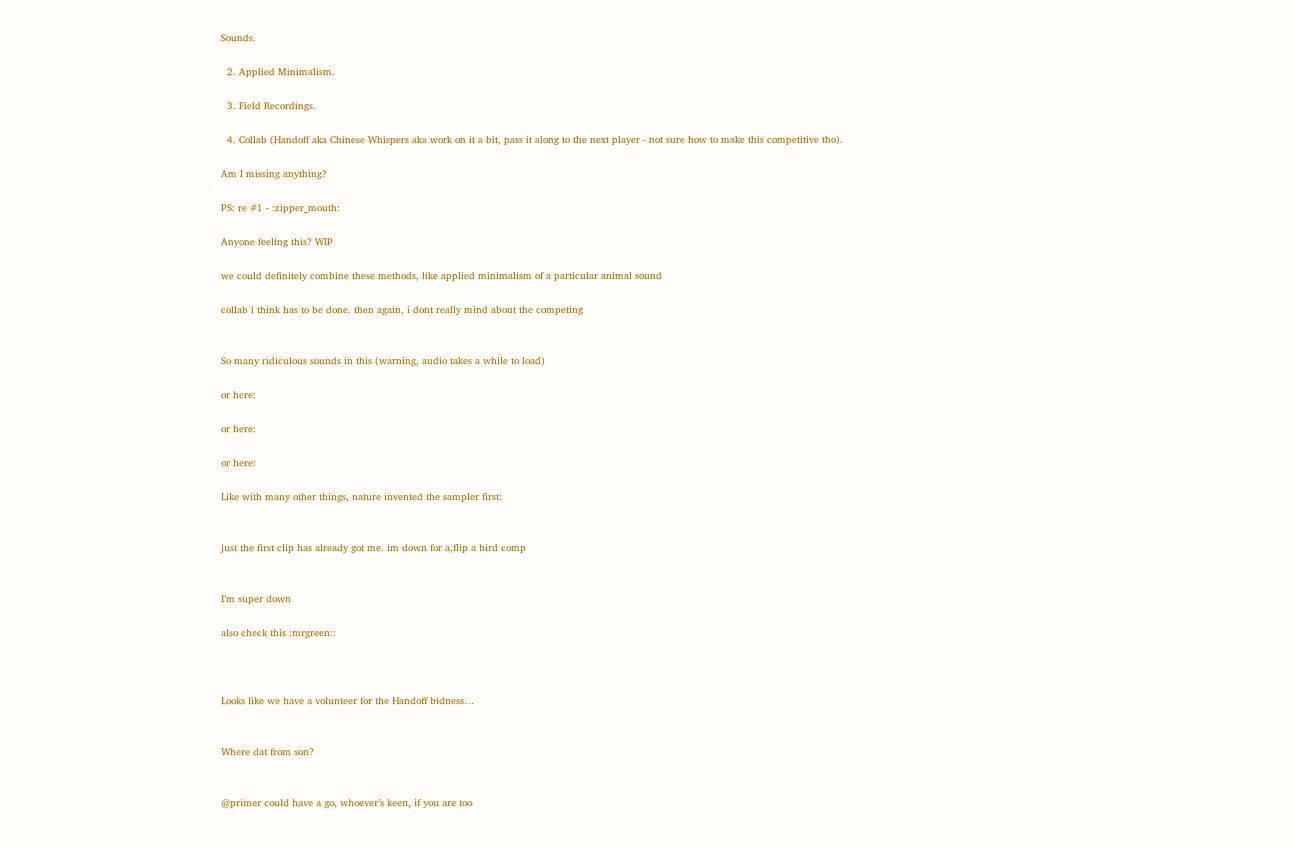Sounds.

  2. Applied Minimalism.

  3. Field Recordings.

  4. Collab (Handoff aka Chinese Whispers aka work on it a bit, pass it along to the next player - not sure how to make this competitive tho).

Am I missing anything?

PS: re #1 - :zipper_mouth:

Anyone feeling this? WIP

we could definitely combine these methods, like applied minimalism of a particular animal sound

collab i think has to be done. then again, i dont really mind about the competing


So many ridiculous sounds in this (warning, audio takes a while to load)

or here:

or here:

or here:

Like with many other things, nature invented the sampler first:


just the first clip has already got me. im down for a,flip a bird comp


I’m super down

also check this :mrgreen::



Looks like we have a volunteer for the Handoff bidness…


Where dat from son?


@primer could have a go, whoever’s keen, if you are too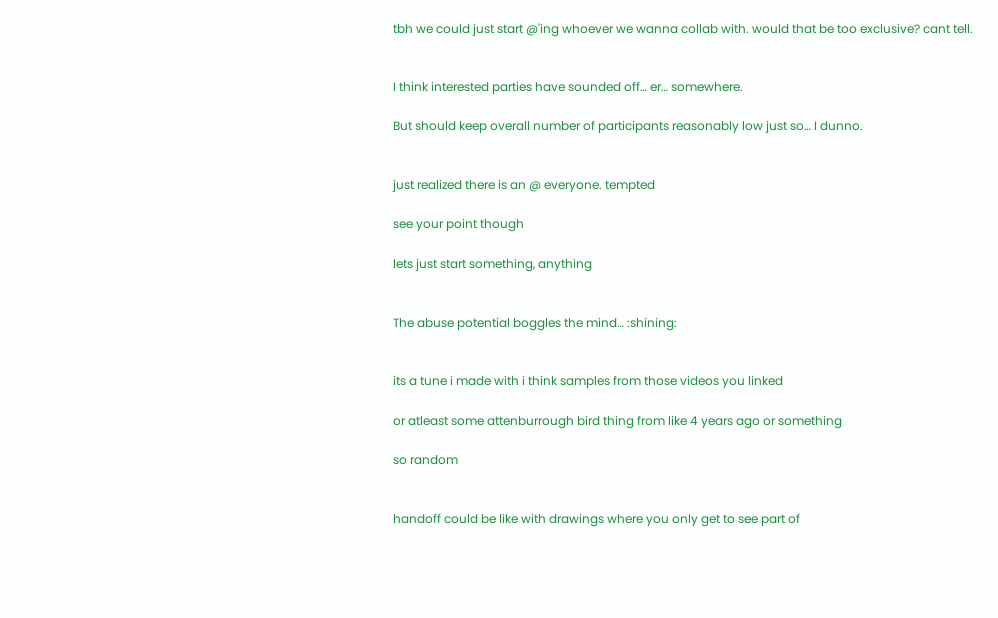tbh we could just start @'ing whoever we wanna collab with. would that be too exclusive? cant tell.


I think interested parties have sounded off… er… somewhere.

But should keep overall number of participants reasonably low just so… I dunno.


just realized there is an @ everyone. tempted

see your point though

lets just start something, anything


The abuse potential boggles the mind… :shining:


its a tune i made with i think samples from those videos you linked

or atleast some attenburrough bird thing from like 4 years ago or something

so random


handoff could be like with drawings where you only get to see part of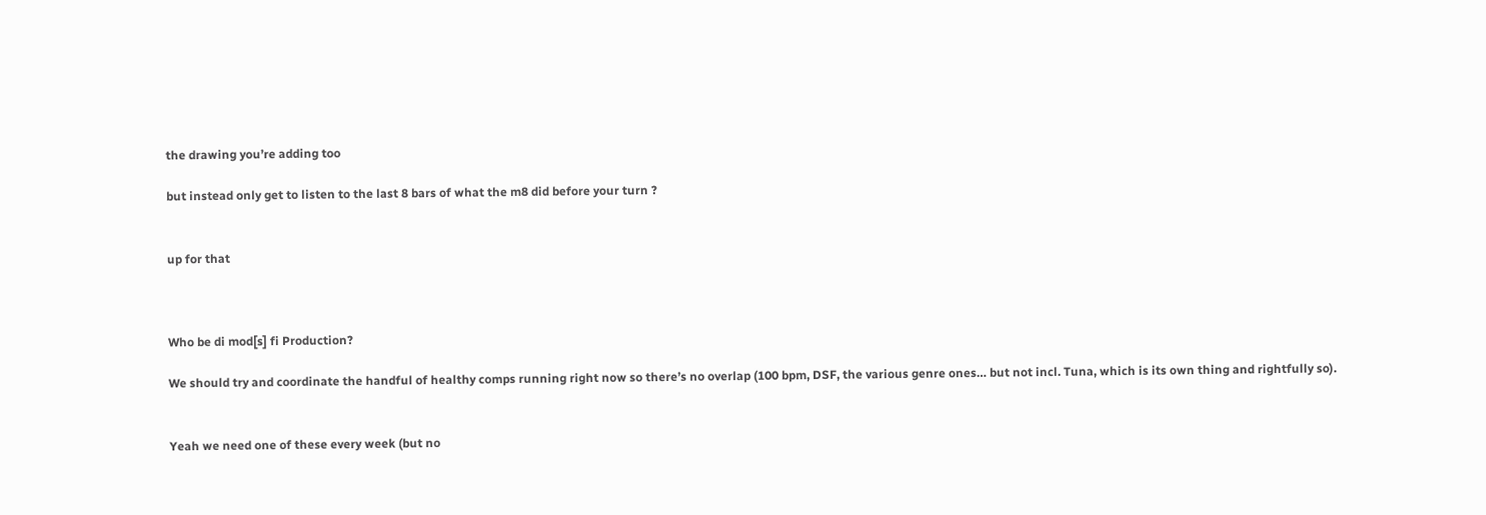the drawing you’re adding too

but instead only get to listen to the last 8 bars of what the m8 did before your turn ?


up for that



Who be di mod[s] fi Production?

We should try and coordinate the handful of healthy comps running right now so there’s no overlap (100 bpm, DSF, the various genre ones… but not incl. Tuna, which is its own thing and rightfully so).


Yeah we need one of these every week (but no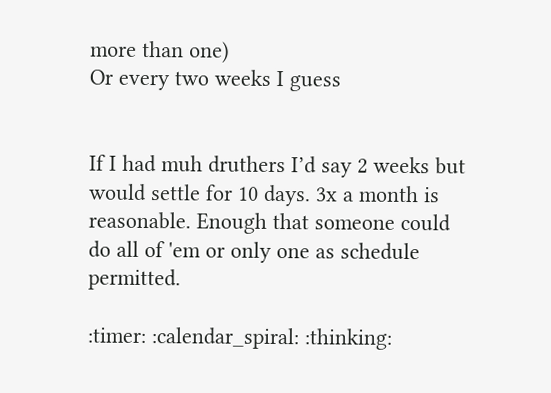more than one)
Or every two weeks I guess


If I had muh druthers I’d say 2 weeks but would settle for 10 days. 3x a month is reasonable. Enough that someone could do all of 'em or only one as schedule permitted.

:timer: :calendar_spiral: :thinking: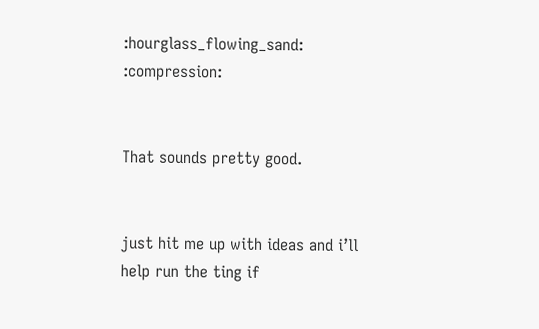:hourglass_flowing_sand: :compression:


That sounds pretty good.


just hit me up with ideas and i’ll help run the ting if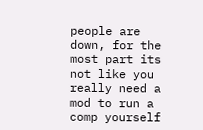people are down, for the most part its not like you really need a mod to run a comp yourself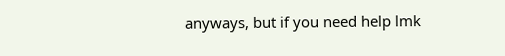anyways, but if you need help lmk